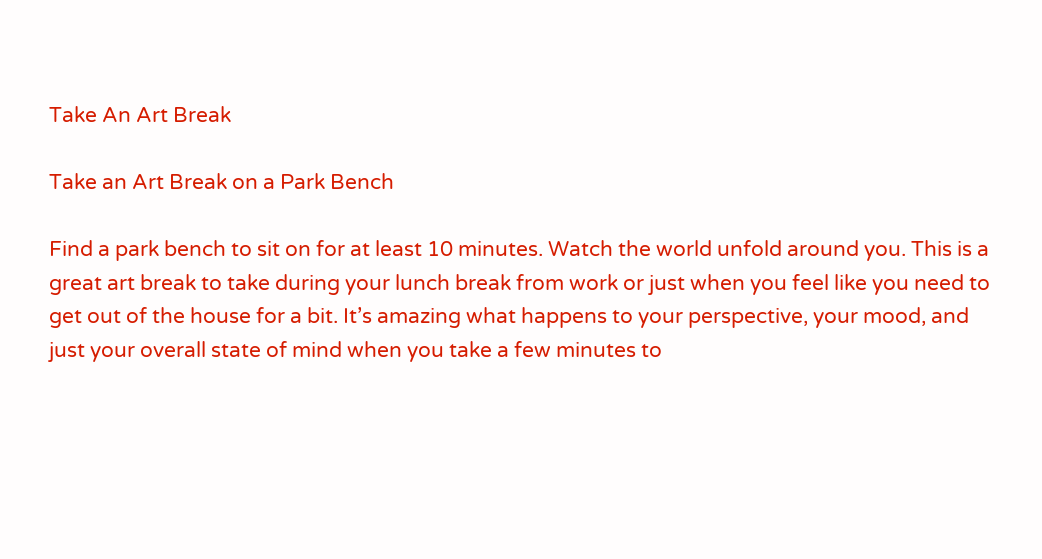Take An Art Break

Take an Art Break on a Park Bench

Find a park bench to sit on for at least 10 minutes. Watch the world unfold around you. This is a great art break to take during your lunch break from work or just when you feel like you need to get out of the house for a bit. It’s amazing what happens to your perspective, your mood, and just your overall state of mind when you take a few minutes to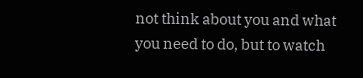not think about you and what you need to do, but to watch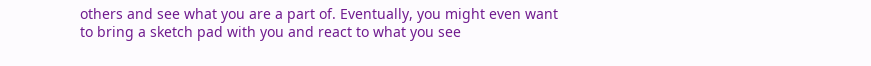others and see what you are a part of. Eventually, you might even want to bring a sketch pad with you and react to what you see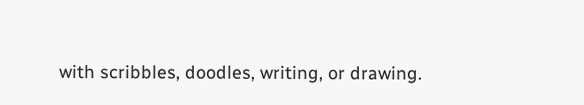with scribbles, doodles, writing, or drawing.